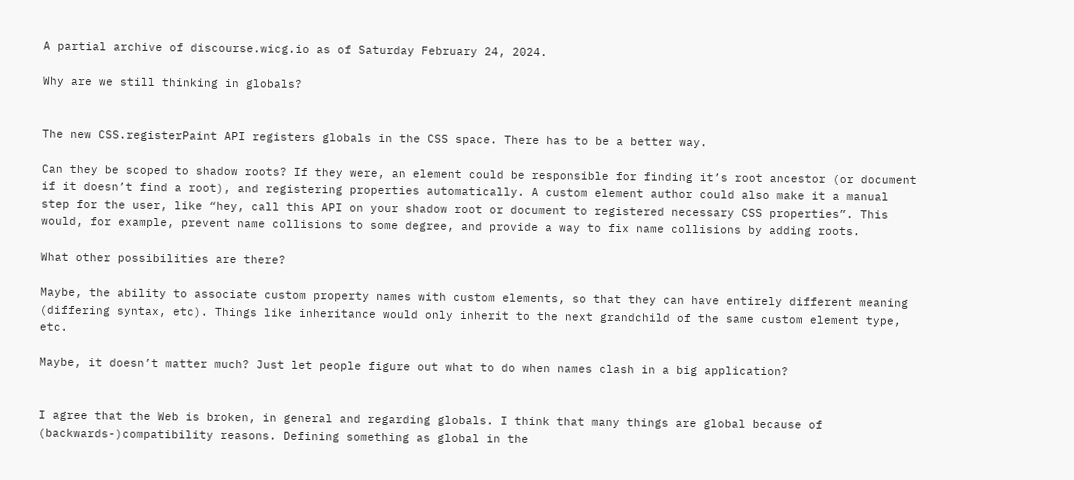A partial archive of discourse.wicg.io as of Saturday February 24, 2024.

Why are we still thinking in globals?


The new CSS.registerPaint API registers globals in the CSS space. There has to be a better way.

Can they be scoped to shadow roots? If they were, an element could be responsible for finding it’s root ancestor (or document if it doesn’t find a root), and registering properties automatically. A custom element author could also make it a manual step for the user, like “hey, call this API on your shadow root or document to registered necessary CSS properties”. This would, for example, prevent name collisions to some degree, and provide a way to fix name collisions by adding roots.

What other possibilities are there?

Maybe, the ability to associate custom property names with custom elements, so that they can have entirely different meaning (differing syntax, etc). Things like inheritance would only inherit to the next grandchild of the same custom element type, etc.

Maybe, it doesn’t matter much? Just let people figure out what to do when names clash in a big application?


I agree that the Web is broken, in general and regarding globals. I think that many things are global because of (backwards-)compatibility reasons. Defining something as global in the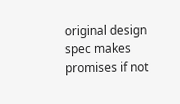original design spec makes promises if not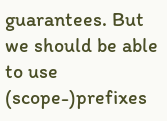guarantees. But we should be able to use (scope-)prefixes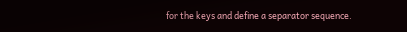for the keys and define a separator sequence.